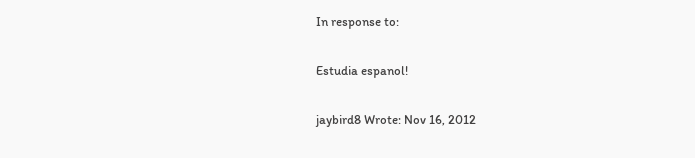In response to:

Estudia espanol!

jaybird8 Wrote: Nov 16, 2012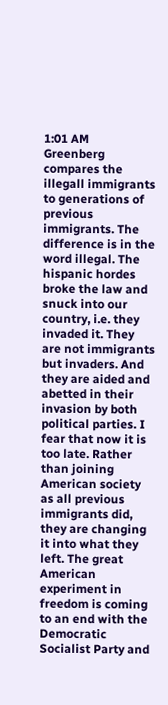1:01 AM
Greenberg compares the illegall immigrants to generations of previous immigrants. The difference is in the word illegal. The hispanic hordes broke the law and snuck into our country, i.e. they invaded it. They are not immigrants but invaders. And they are aided and abetted in their invasion by both political parties. I fear that now it is too late. Rather than joining American society as all previous immigrants did, they are changing it into what they left. The great American experiment in freedom is coming to an end with the Democratic Socialist Party and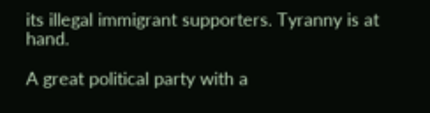its illegal immigrant supporters. Tyranny is at hand.

A great political party with a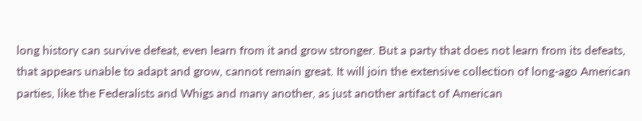long history can survive defeat, even learn from it and grow stronger. But a party that does not learn from its defeats, that appears unable to adapt and grow, cannot remain great. It will join the extensive collection of long-ago American parties, like the Federalists and Whigs and many another, as just another artifact of American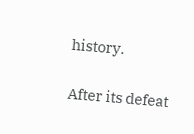history.

After its defeat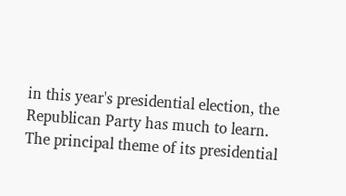in this year's presidential election, the Republican Party has much to learn. The principal theme of its presidential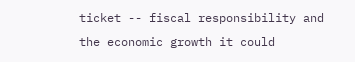ticket -- fiscal responsibility and the economic growth it could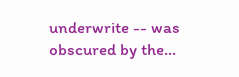underwrite -- was obscured by the...